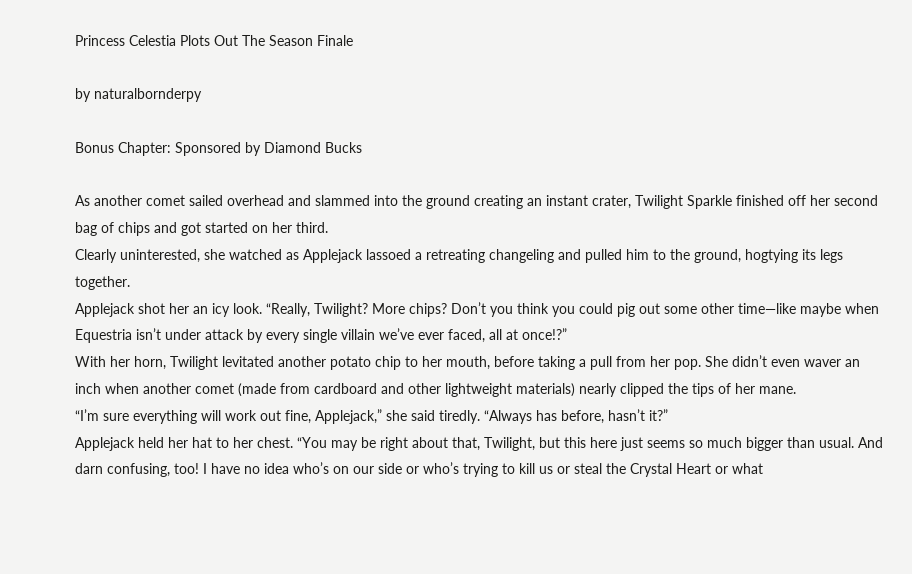Princess Celestia Plots Out The Season Finale

by naturalbornderpy

Bonus Chapter: Sponsored by Diamond Bucks

As another comet sailed overhead and slammed into the ground creating an instant crater, Twilight Sparkle finished off her second bag of chips and got started on her third.
Clearly uninterested, she watched as Applejack lassoed a retreating changeling and pulled him to the ground, hogtying its legs together.
Applejack shot her an icy look. “Really, Twilight? More chips? Don’t you think you could pig out some other time—like maybe when Equestria isn’t under attack by every single villain we’ve ever faced, all at once!?”
With her horn, Twilight levitated another potato chip to her mouth, before taking a pull from her pop. She didn’t even waver an inch when another comet (made from cardboard and other lightweight materials) nearly clipped the tips of her mane.
“I’m sure everything will work out fine, Applejack,” she said tiredly. “Always has before, hasn’t it?”
Applejack held her hat to her chest. “You may be right about that, Twilight, but this here just seems so much bigger than usual. And darn confusing, too! I have no idea who’s on our side or who’s trying to kill us or steal the Crystal Heart or what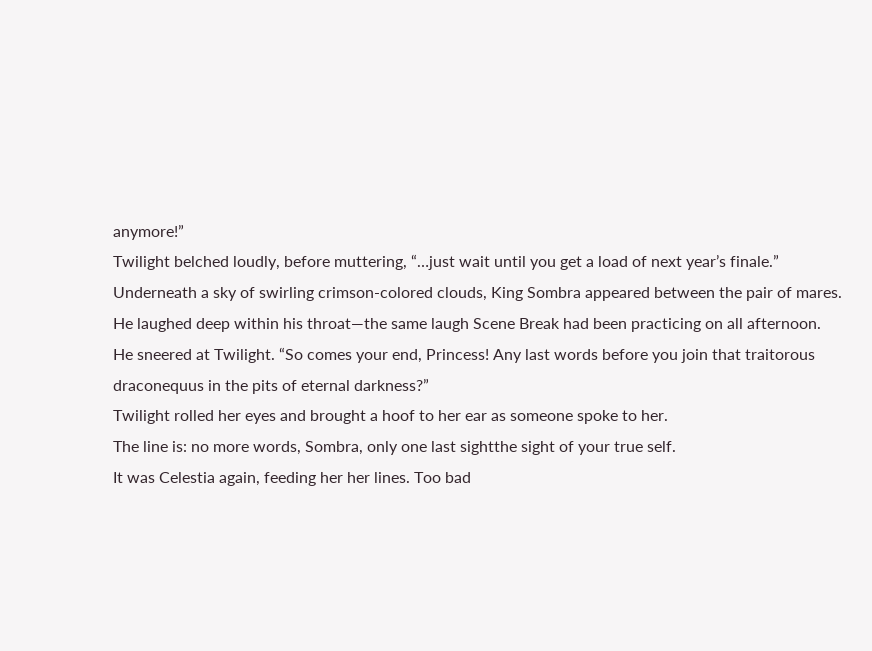anymore!”
Twilight belched loudly, before muttering, “…just wait until you get a load of next year’s finale.”
Underneath a sky of swirling crimson-colored clouds, King Sombra appeared between the pair of mares. He laughed deep within his throat—the same laugh Scene Break had been practicing on all afternoon.
He sneered at Twilight. “So comes your end, Princess! Any last words before you join that traitorous draconequus in the pits of eternal darkness?”
Twilight rolled her eyes and brought a hoof to her ear as someone spoke to her.
The line is: no more words, Sombra, only one last sightthe sight of your true self.
It was Celestia again, feeding her her lines. Too bad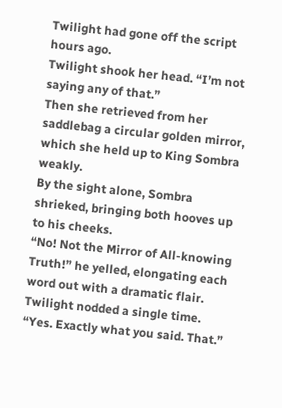Twilight had gone off the script hours ago.
Twilight shook her head. “I’m not saying any of that.”
Then she retrieved from her saddlebag a circular golden mirror, which she held up to King Sombra weakly.
By the sight alone, Sombra shrieked, bringing both hooves up to his cheeks.
“No! Not the Mirror of All-knowing Truth!” he yelled, elongating each word out with a dramatic flair.
Twilight nodded a single time. “Yes. Exactly what you said. That.”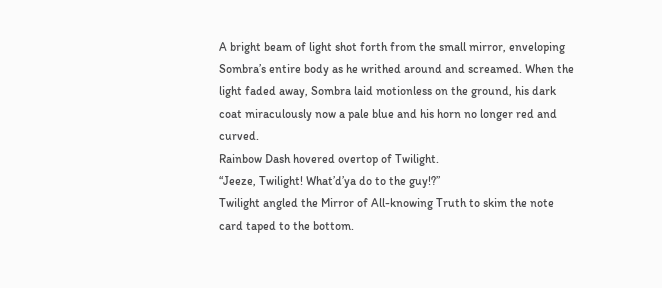A bright beam of light shot forth from the small mirror, enveloping Sombra’s entire body as he writhed around and screamed. When the light faded away, Sombra laid motionless on the ground, his dark coat miraculously now a pale blue and his horn no longer red and curved.
Rainbow Dash hovered overtop of Twilight.
“Jeeze, Twilight! What’d’ya do to the guy!?”
Twilight angled the Mirror of All-knowing Truth to skim the note card taped to the bottom.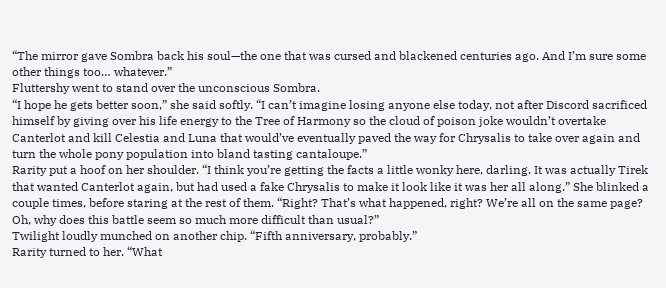“The mirror gave Sombra back his soul—the one that was cursed and blackened centuries ago. And I’m sure some other things too… whatever.”
Fluttershy went to stand over the unconscious Sombra.
“I hope he gets better soon,” she said softly. “I can’t imagine losing anyone else today, not after Discord sacrificed himself by giving over his life energy to the Tree of Harmony so the cloud of poison joke wouldn’t overtake Canterlot and kill Celestia and Luna that would’ve eventually paved the way for Chrysalis to take over again and turn the whole pony population into bland tasting cantaloupe.”
Rarity put a hoof on her shoulder. “I think you’re getting the facts a little wonky here, darling. It was actually Tirek that wanted Canterlot again, but had used a fake Chrysalis to make it look like it was her all along.” She blinked a couple times, before staring at the rest of them. “Right? That’s what happened, right? We’re all on the same page? Oh, why does this battle seem so much more difficult than usual?”
Twilight loudly munched on another chip. “Fifth anniversary, probably.”
Rarity turned to her. “What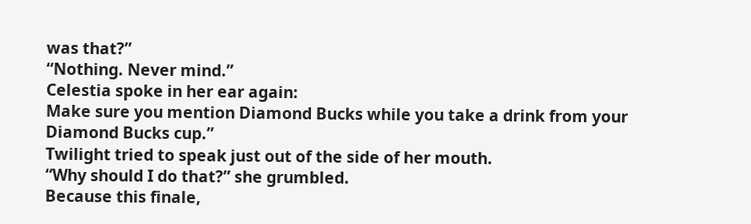was that?”
“Nothing. Never mind.”
Celestia spoke in her ear again:
Make sure you mention Diamond Bucks while you take a drink from your Diamond Bucks cup.”
Twilight tried to speak just out of the side of her mouth.
“Why should I do that?” she grumbled.
Because this finale,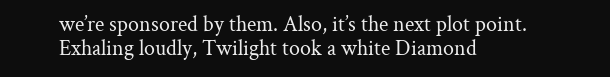we’re sponsored by them. Also, it’s the next plot point.
Exhaling loudly, Twilight took a white Diamond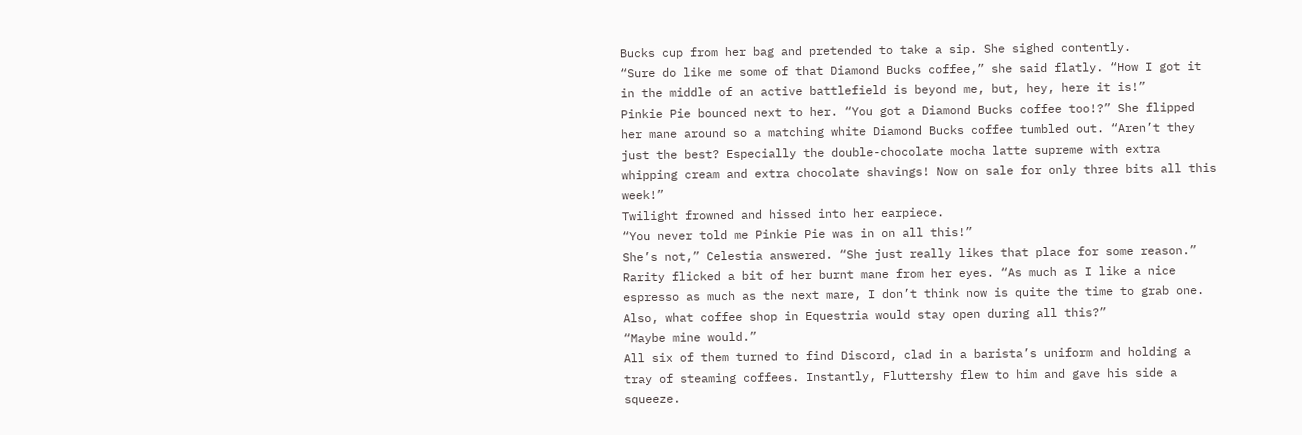Bucks cup from her bag and pretended to take a sip. She sighed contently.
“Sure do like me some of that Diamond Bucks coffee,” she said flatly. “How I got it in the middle of an active battlefield is beyond me, but, hey, here it is!”
Pinkie Pie bounced next to her. “You got a Diamond Bucks coffee too!?” She flipped her mane around so a matching white Diamond Bucks coffee tumbled out. “Aren’t they just the best? Especially the double-chocolate mocha latte supreme with extra whipping cream and extra chocolate shavings! Now on sale for only three bits all this week!”
Twilight frowned and hissed into her earpiece.
“You never told me Pinkie Pie was in on all this!”
She’s not,” Celestia answered. “She just really likes that place for some reason.”
Rarity flicked a bit of her burnt mane from her eyes. “As much as I like a nice espresso as much as the next mare, I don’t think now is quite the time to grab one. Also, what coffee shop in Equestria would stay open during all this?”
“Maybe mine would.”
All six of them turned to find Discord, clad in a barista’s uniform and holding a tray of steaming coffees. Instantly, Fluttershy flew to him and gave his side a squeeze.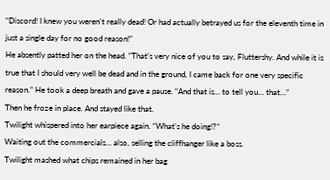“Discord! I knew you weren’t really dead! Or had actually betrayed us for the eleventh time in just a single day for no good reason!”
He absently patted her on the head. “That’s very nice of you to say, Fluttershy. And while it is true that I should very well be dead and in the ground, I came back for one very specific reason.” He took a deep breath and gave a pause. “And that is… to tell you… that…”
Then he froze in place. And stayed like that.
Twilight whispered into her earpiece again. “What’s he doing!?”
Waiting out the commercials… also, selling the cliffhanger like a boss.
Twilight mashed what chips remained in her bag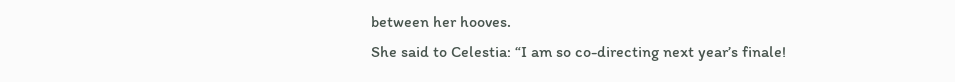between her hooves.
She said to Celestia: “I am so co-directing next year’s finale!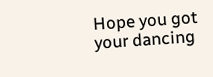Hope you got your dancing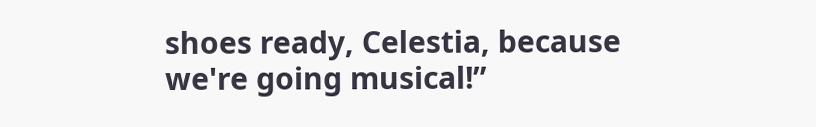shoes ready, Celestia, because we're going musical!”